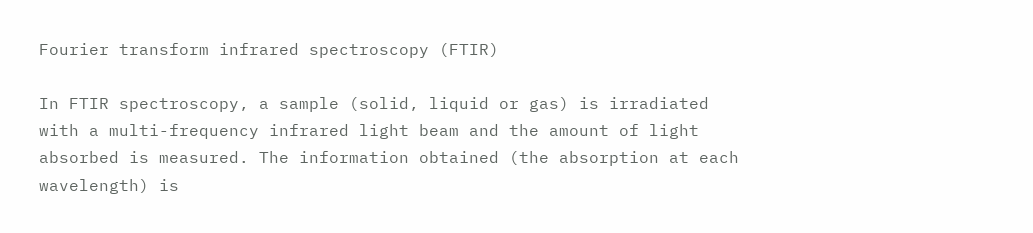Fourier transform infrared spectroscopy (FTIR)

In FTIR spectroscopy, a sample (solid, liquid or gas) is irradiated with a multi-frequency infrared light beam and the amount of light absorbed is measured. The information obtained (the absorption at each wavelength) is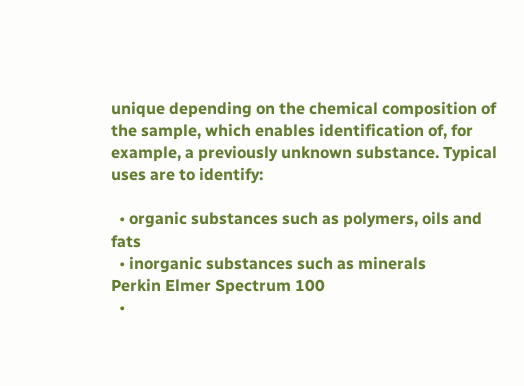unique depending on the chemical composition of the sample, which enables identification of, for example, a previously unknown substance. Typical uses are to identify:

  • organic substances such as polymers, oils and fats
  • inorganic substances such as minerals
Perkin Elmer Spectrum 100
  •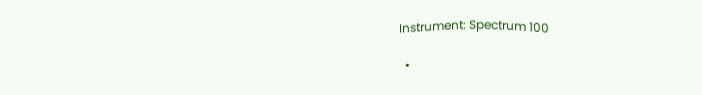Instrument: Spectrum 100

  •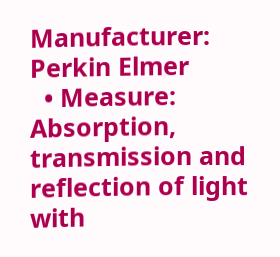Manufacturer: Perkin Elmer
  • Measure: Absorption, transmission and reflection of light with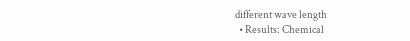different wave length
  • Results: Chemical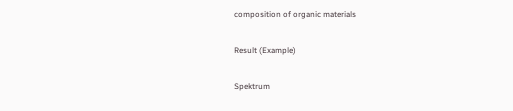composition of organic materials

Result (Example)

Spektrum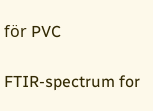för PVC

FTIR-spectrum for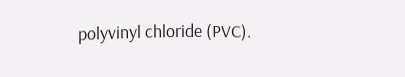polyvinyl chloride (PVC).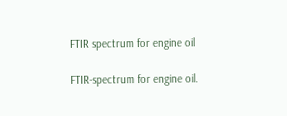FTIR spectrum for engine oil

FTIR-spectrum for engine oil.